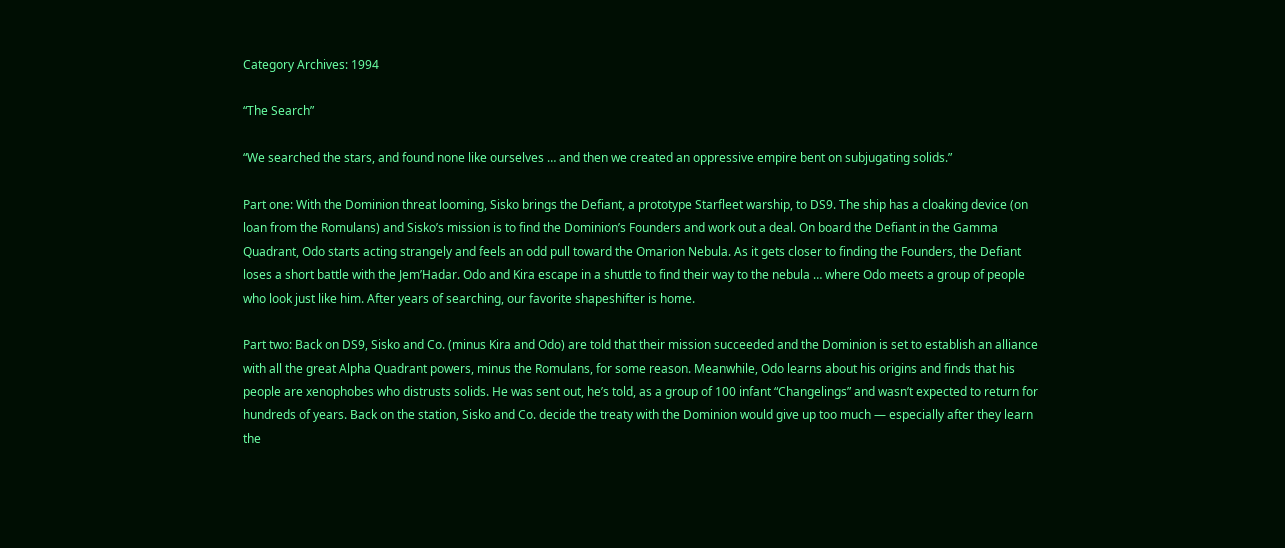Category Archives: 1994

“The Search”

“We searched the stars, and found none like ourselves … and then we created an oppressive empire bent on subjugating solids.”

Part one: With the Dominion threat looming, Sisko brings the Defiant, a prototype Starfleet warship, to DS9. The ship has a cloaking device (on loan from the Romulans) and Sisko’s mission is to find the Dominion’s Founders and work out a deal. On board the Defiant in the Gamma Quadrant, Odo starts acting strangely and feels an odd pull toward the Omarion Nebula. As it gets closer to finding the Founders, the Defiant loses a short battle with the Jem’Hadar. Odo and Kira escape in a shuttle to find their way to the nebula … where Odo meets a group of people who look just like him. After years of searching, our favorite shapeshifter is home.

Part two: Back on DS9, Sisko and Co. (minus Kira and Odo) are told that their mission succeeded and the Dominion is set to establish an alliance with all the great Alpha Quadrant powers, minus the Romulans, for some reason. Meanwhile, Odo learns about his origins and finds that his people are xenophobes who distrusts solids. He was sent out, he’s told, as a group of 100 infant “Changelings” and wasn’t expected to return for hundreds of years. Back on the station, Sisko and Co. decide the treaty with the Dominion would give up too much — especially after they learn the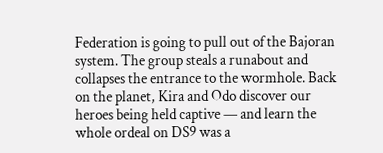Federation is going to pull out of the Bajoran system. The group steals a runabout and collapses the entrance to the wormhole. Back on the planet, Kira and Odo discover our heroes being held captive — and learn the whole ordeal on DS9 was a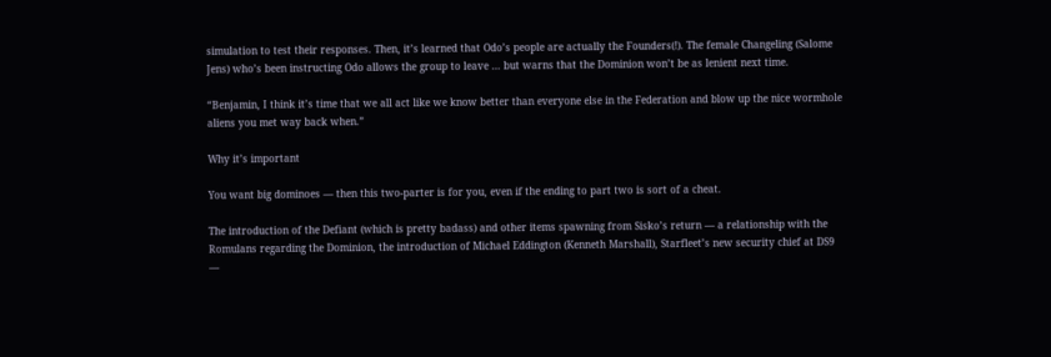simulation to test their responses. Then, it’s learned that Odo’s people are actually the Founders(!). The female Changeling (Salome Jens) who’s been instructing Odo allows the group to leave … but warns that the Dominion won’t be as lenient next time.

“Benjamin, I think it’s time that we all act like we know better than everyone else in the Federation and blow up the nice wormhole aliens you met way back when.”

Why it’s important

You want big dominoes — then this two-parter is for you, even if the ending to part two is sort of a cheat.

The introduction of the Defiant (which is pretty badass) and other items spawning from Sisko’s return — a relationship with the Romulans regarding the Dominion, the introduction of Michael Eddington (Kenneth Marshall), Starfleet’s new security chief at DS9 —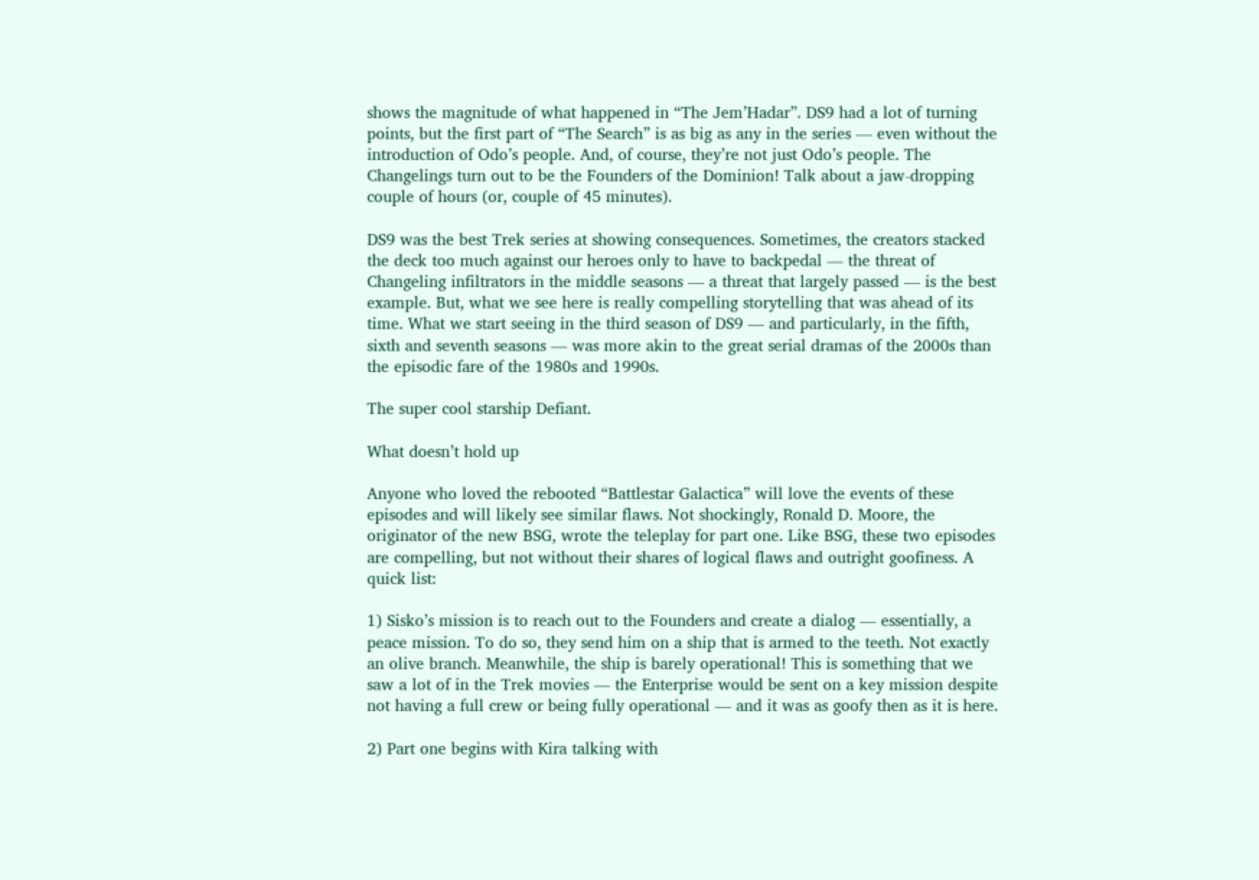shows the magnitude of what happened in “The Jem’Hadar”. DS9 had a lot of turning points, but the first part of “The Search” is as big as any in the series — even without the introduction of Odo’s people. And, of course, they’re not just Odo’s people. The Changelings turn out to be the Founders of the Dominion! Talk about a jaw-dropping couple of hours (or, couple of 45 minutes).

DS9 was the best Trek series at showing consequences. Sometimes, the creators stacked the deck too much against our heroes only to have to backpedal — the threat of Changeling infiltrators in the middle seasons — a threat that largely passed — is the best example. But, what we see here is really compelling storytelling that was ahead of its time. What we start seeing in the third season of DS9 — and particularly, in the fifth, sixth and seventh seasons — was more akin to the great serial dramas of the 2000s than the episodic fare of the 1980s and 1990s.

The super cool starship Defiant.

What doesn’t hold up

Anyone who loved the rebooted “Battlestar Galactica” will love the events of these episodes and will likely see similar flaws. Not shockingly, Ronald D. Moore, the originator of the new BSG, wrote the teleplay for part one. Like BSG, these two episodes are compelling, but not without their shares of logical flaws and outright goofiness. A quick list:

1) Sisko’s mission is to reach out to the Founders and create a dialog — essentially, a peace mission. To do so, they send him on a ship that is armed to the teeth. Not exactly an olive branch. Meanwhile, the ship is barely operational! This is something that we saw a lot of in the Trek movies — the Enterprise would be sent on a key mission despite not having a full crew or being fully operational — and it was as goofy then as it is here.

2) Part one begins with Kira talking with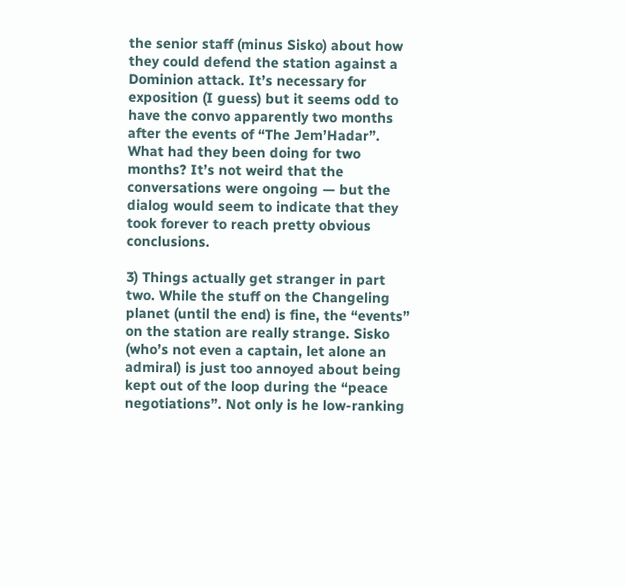the senior staff (minus Sisko) about how they could defend the station against a Dominion attack. It’s necessary for exposition (I guess) but it seems odd to have the convo apparently two months after the events of “The Jem’Hadar”. What had they been doing for two months? It’s not weird that the conversations were ongoing — but the dialog would seem to indicate that they took forever to reach pretty obvious conclusions.

3) Things actually get stranger in part two. While the stuff on the Changeling planet (until the end) is fine, the “events” on the station are really strange. Sisko (who’s not even a captain, let alone an admiral) is just too annoyed about being kept out of the loop during the “peace negotiations”. Not only is he low-ranking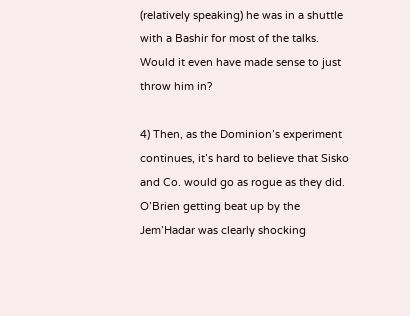(relatively speaking) he was in a shuttle with a Bashir for most of the talks. Would it even have made sense to just throw him in?

4) Then, as the Dominion’s experiment continues, it’s hard to believe that Sisko and Co. would go as rogue as they did. O’Brien getting beat up by the Jem’Hadar was clearly shocking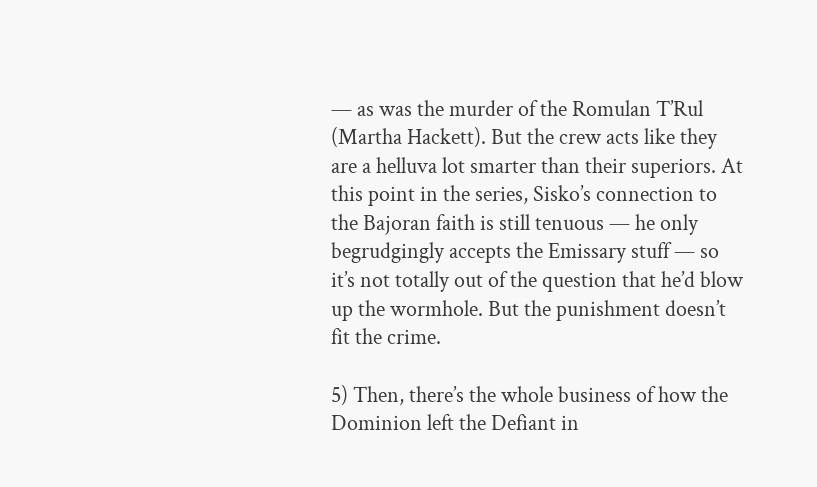— as was the murder of the Romulan T’Rul (Martha Hackett). But the crew acts like they are a helluva lot smarter than their superiors. At this point in the series, Sisko’s connection to the Bajoran faith is still tenuous — he only begrudgingly accepts the Emissary stuff — so it’s not totally out of the question that he’d blow up the wormhole. But the punishment doesn’t fit the crime.

5) Then, there’s the whole business of how the Dominion left the Defiant in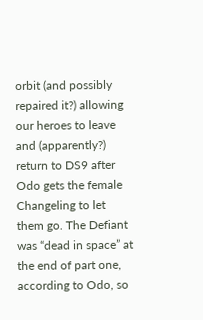orbit (and possibly repaired it?) allowing our heroes to leave and (apparently?) return to DS9 after Odo gets the female Changeling to let them go. The Defiant was “dead in space” at the end of part one, according to Odo, so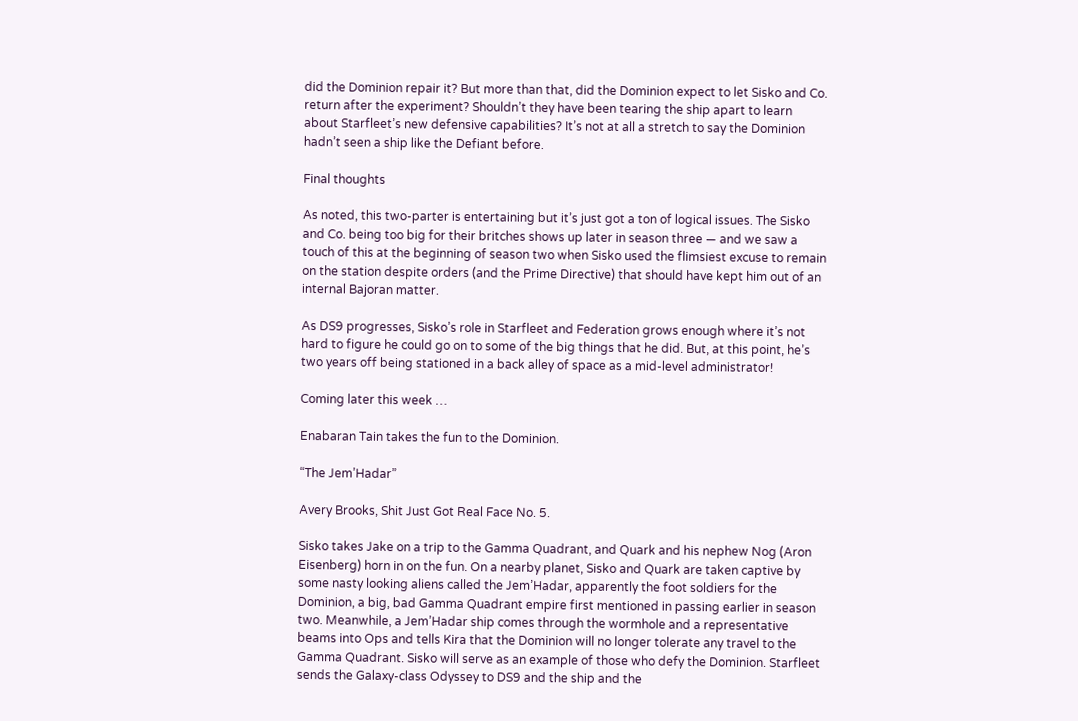did the Dominion repair it? But more than that, did the Dominion expect to let Sisko and Co. return after the experiment? Shouldn’t they have been tearing the ship apart to learn about Starfleet’s new defensive capabilities? It’s not at all a stretch to say the Dominion hadn’t seen a ship like the Defiant before.

Final thoughts

As noted, this two-parter is entertaining but it’s just got a ton of logical issues. The Sisko and Co. being too big for their britches shows up later in season three — and we saw a touch of this at the beginning of season two when Sisko used the flimsiest excuse to remain on the station despite orders (and the Prime Directive) that should have kept him out of an internal Bajoran matter.

As DS9 progresses, Sisko’s role in Starfleet and Federation grows enough where it’s not hard to figure he could go on to some of the big things that he did. But, at this point, he’s two years off being stationed in a back alley of space as a mid-level administrator!

Coming later this week …

Enabaran Tain takes the fun to the Dominion.

“The Jem’Hadar”

Avery Brooks, Shit Just Got Real Face No. 5.

Sisko takes Jake on a trip to the Gamma Quadrant, and Quark and his nephew Nog (Aron Eisenberg) horn in on the fun. On a nearby planet, Sisko and Quark are taken captive by some nasty looking aliens called the Jem’Hadar, apparently the foot soldiers for the Dominion, a big, bad Gamma Quadrant empire first mentioned in passing earlier in season two. Meanwhile, a Jem’Hadar ship comes through the wormhole and a representative beams into Ops and tells Kira that the Dominion will no longer tolerate any travel to the Gamma Quadrant. Sisko will serve as an example of those who defy the Dominion. Starfleet sends the Galaxy-class Odyssey to DS9 and the ship and the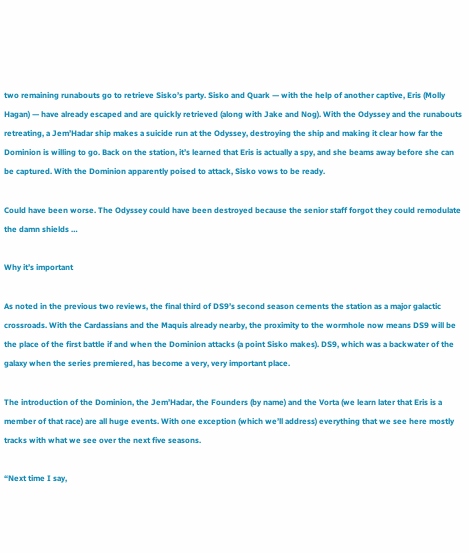two remaining runabouts go to retrieve Sisko’s party. Sisko and Quark — with the help of another captive, Eris (Molly Hagan) — have already escaped and are quickly retrieved (along with Jake and Nog). With the Odyssey and the runabouts retreating, a Jem’Hadar ship makes a suicide run at the Odyssey, destroying the ship and making it clear how far the Dominion is willing to go. Back on the station, it’s learned that Eris is actually a spy, and she beams away before she can be captured. With the Dominion apparently poised to attack, Sisko vows to be ready.

Could have been worse. The Odyssey could have been destroyed because the senior staff forgot they could remodulate the damn shields …

Why it’s important

As noted in the previous two reviews, the final third of DS9’s second season cements the station as a major galactic crossroads. With the Cardassians and the Maquis already nearby, the proximity to the wormhole now means DS9 will be the place of the first battle if and when the Dominion attacks (a point Sisko makes). DS9, which was a backwater of the galaxy when the series premiered, has become a very, very important place.

The introduction of the Dominion, the Jem’Hadar, the Founders (by name) and the Vorta (we learn later that Eris is a member of that race) are all huge events. With one exception (which we’ll address) everything that we see here mostly tracks with what we see over the next five seasons.

“Next time I say,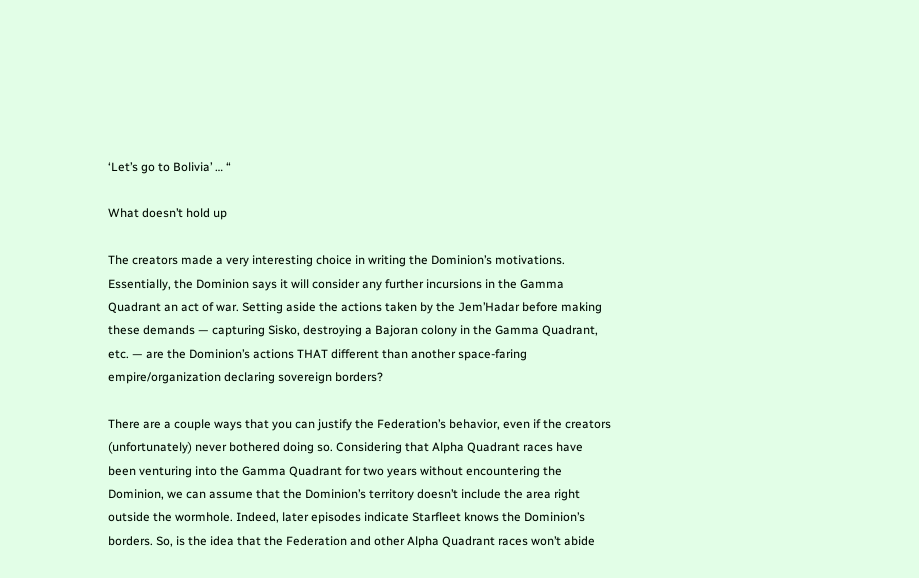‘Let’s go to Bolivia’ … “

What doesn’t hold up

The creators made a very interesting choice in writing the Dominion’s motivations. Essentially, the Dominion says it will consider any further incursions in the Gamma Quadrant an act of war. Setting aside the actions taken by the Jem’Hadar before making these demands — capturing Sisko, destroying a Bajoran colony in the Gamma Quadrant, etc. — are the Dominion’s actions THAT different than another space-faring empire/organization declaring sovereign borders?

There are a couple ways that you can justify the Federation’s behavior, even if the creators (unfortunately) never bothered doing so. Considering that Alpha Quadrant races have been venturing into the Gamma Quadrant for two years without encountering the Dominion, we can assume that the Dominion’s territory doesn’t include the area right outside the wormhole. Indeed, later episodes indicate Starfleet knows the Dominion’s borders. So, is the idea that the Federation and other Alpha Quadrant races won’t abide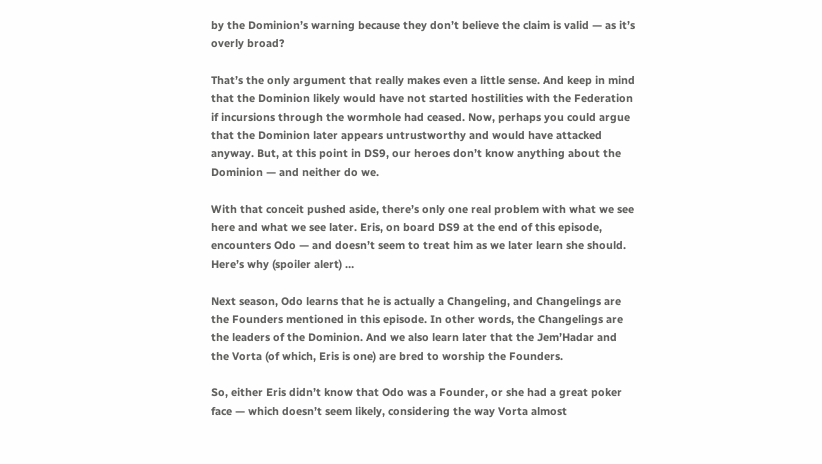by the Dominion’s warning because they don’t believe the claim is valid — as it’s overly broad?

That’s the only argument that really makes even a little sense. And keep in mind that the Dominion likely would have not started hostilities with the Federation if incursions through the wormhole had ceased. Now, perhaps you could argue that the Dominion later appears untrustworthy and would have attacked anyway. But, at this point in DS9, our heroes don’t know anything about the Dominion — and neither do we.

With that conceit pushed aside, there’s only one real problem with what we see here and what we see later. Eris, on board DS9 at the end of this episode, encounters Odo — and doesn’t seem to treat him as we later learn she should. Here’s why (spoiler alert) …

Next season, Odo learns that he is actually a Changeling, and Changelings are the Founders mentioned in this episode. In other words, the Changelings are the leaders of the Dominion. And we also learn later that the Jem’Hadar and the Vorta (of which, Eris is one) are bred to worship the Founders.

So, either Eris didn’t know that Odo was a Founder, or she had a great poker face — which doesn’t seem likely, considering the way Vorta almost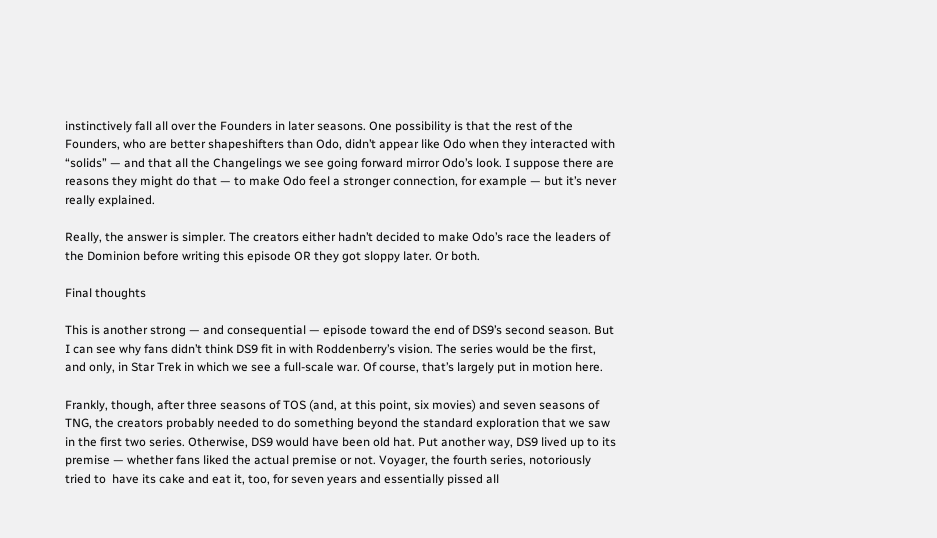instinctively fall all over the Founders in later seasons. One possibility is that the rest of the Founders, who are better shapeshifters than Odo, didn’t appear like Odo when they interacted with “solids” — and that all the Changelings we see going forward mirror Odo’s look. I suppose there are reasons they might do that — to make Odo feel a stronger connection, for example — but it’s never really explained.

Really, the answer is simpler. The creators either hadn’t decided to make Odo’s race the leaders of the Dominion before writing this episode OR they got sloppy later. Or both.

Final thoughts

This is another strong — and consequential — episode toward the end of DS9’s second season. But I can see why fans didn’t think DS9 fit in with Roddenberry’s vision. The series would be the first, and only, in Star Trek in which we see a full-scale war. Of course, that’s largely put in motion here.

Frankly, though, after three seasons of TOS (and, at this point, six movies) and seven seasons of TNG, the creators probably needed to do something beyond the standard exploration that we saw in the first two series. Otherwise, DS9 would have been old hat. Put another way, DS9 lived up to its premise — whether fans liked the actual premise or not. Voyager, the fourth series, notoriously tried to  have its cake and eat it, too, for seven years and essentially pissed all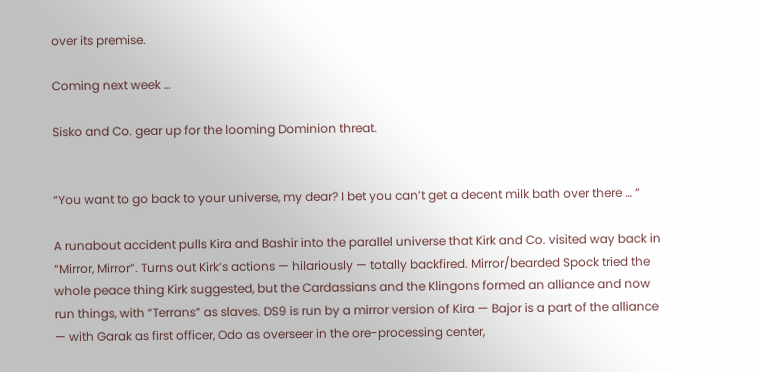over its premise.

Coming next week …

Sisko and Co. gear up for the looming Dominion threat.


“You want to go back to your universe, my dear? I bet you can’t get a decent milk bath over there … “

A runabout accident pulls Kira and Bashir into the parallel universe that Kirk and Co. visited way back in “Mirror, Mirror”. Turns out Kirk’s actions — hilariously — totally backfired. Mirror/bearded Spock tried the whole peace thing Kirk suggested, but the Cardassians and the Klingons formed an alliance and now run things, with “Terrans” as slaves. DS9 is run by a mirror version of Kira — Bajor is a part of the alliance — with Garak as first officer, Odo as overseer in the ore-processing center,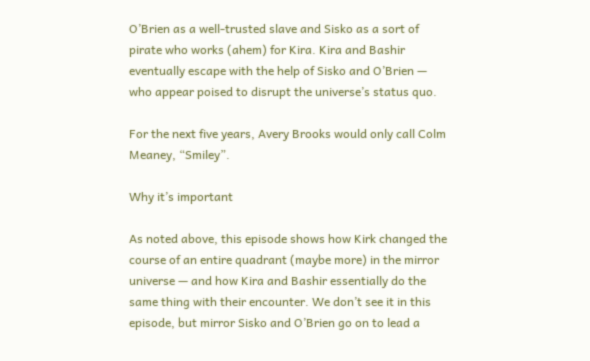O’Brien as a well-trusted slave and Sisko as a sort of pirate who works (ahem) for Kira. Kira and Bashir eventually escape with the help of Sisko and O’Brien — who appear poised to disrupt the universe’s status quo.

For the next five years, Avery Brooks would only call Colm Meaney, “Smiley”.

Why it’s important

As noted above, this episode shows how Kirk changed the course of an entire quadrant (maybe more) in the mirror universe — and how Kira and Bashir essentially do the same thing with their encounter. We don’t see it in this episode, but mirror Sisko and O’Brien go on to lead a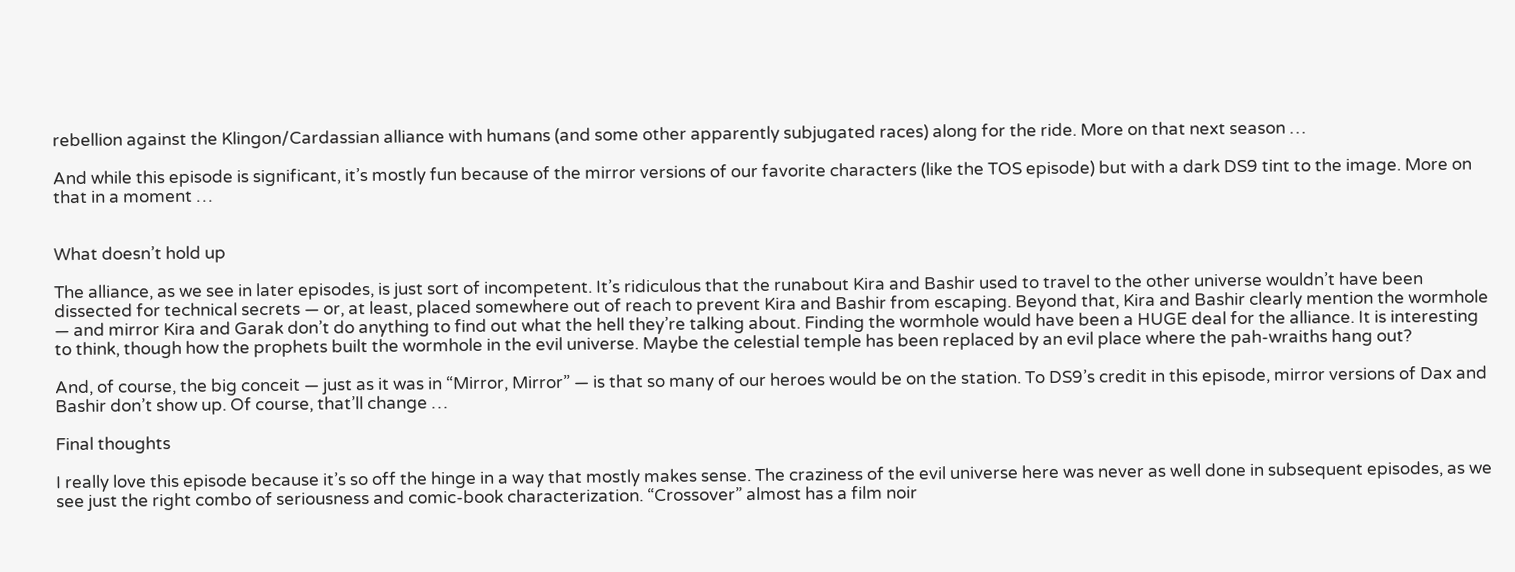rebellion against the Klingon/Cardassian alliance with humans (and some other apparently subjugated races) along for the ride. More on that next season …

And while this episode is significant, it’s mostly fun because of the mirror versions of our favorite characters (like the TOS episode) but with a dark DS9 tint to the image. More on that in a moment …


What doesn’t hold up

The alliance, as we see in later episodes, is just sort of incompetent. It’s ridiculous that the runabout Kira and Bashir used to travel to the other universe wouldn’t have been dissected for technical secrets — or, at least, placed somewhere out of reach to prevent Kira and Bashir from escaping. Beyond that, Kira and Bashir clearly mention the wormhole — and mirror Kira and Garak don’t do anything to find out what the hell they’re talking about. Finding the wormhole would have been a HUGE deal for the alliance. It is interesting to think, though how the prophets built the wormhole in the evil universe. Maybe the celestial temple has been replaced by an evil place where the pah-wraiths hang out?

And, of course, the big conceit — just as it was in “Mirror, Mirror” — is that so many of our heroes would be on the station. To DS9’s credit in this episode, mirror versions of Dax and Bashir don’t show up. Of course, that’ll change …

Final thoughts

I really love this episode because it’s so off the hinge in a way that mostly makes sense. The craziness of the evil universe here was never as well done in subsequent episodes, as we see just the right combo of seriousness and comic-book characterization. “Crossover” almost has a film noir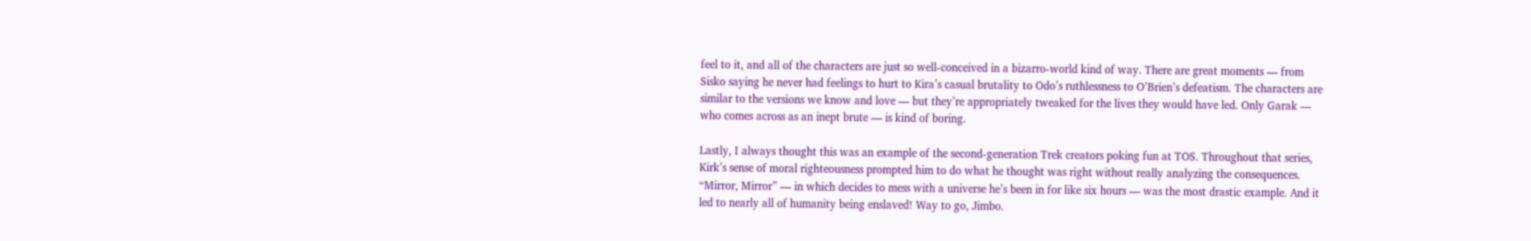feel to it, and all of the characters are just so well-conceived in a bizarro-world kind of way. There are great moments — from Sisko saying he never had feelings to hurt to Kira’s casual brutality to Odo’s ruthlessness to O’Brien’s defeatism. The characters are similar to the versions we know and love — but they’re appropriately tweaked for the lives they would have led. Only Garak — who comes across as an inept brute — is kind of boring.

Lastly, I always thought this was an example of the second-generation Trek creators poking fun at TOS. Throughout that series, Kirk’s sense of moral righteousness prompted him to do what he thought was right without really analyzing the consequences. “Mirror, Mirror” — in which decides to mess with a universe he’s been in for like six hours — was the most drastic example. And it led to nearly all of humanity being enslaved! Way to go, Jimbo.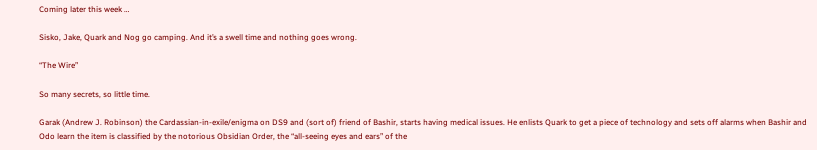Coming later this week …

Sisko, Jake, Quark and Nog go camping. And it’s a swell time and nothing goes wrong.

“The Wire”

So many secrets, so little time.

Garak (Andrew J. Robinson) the Cardassian-in-exile/enigma on DS9 and (sort of) friend of Bashir, starts having medical issues. He enlists Quark to get a piece of technology and sets off alarms when Bashir and Odo learn the item is classified by the notorious Obsidian Order, the “all-seeing eyes and ears” of the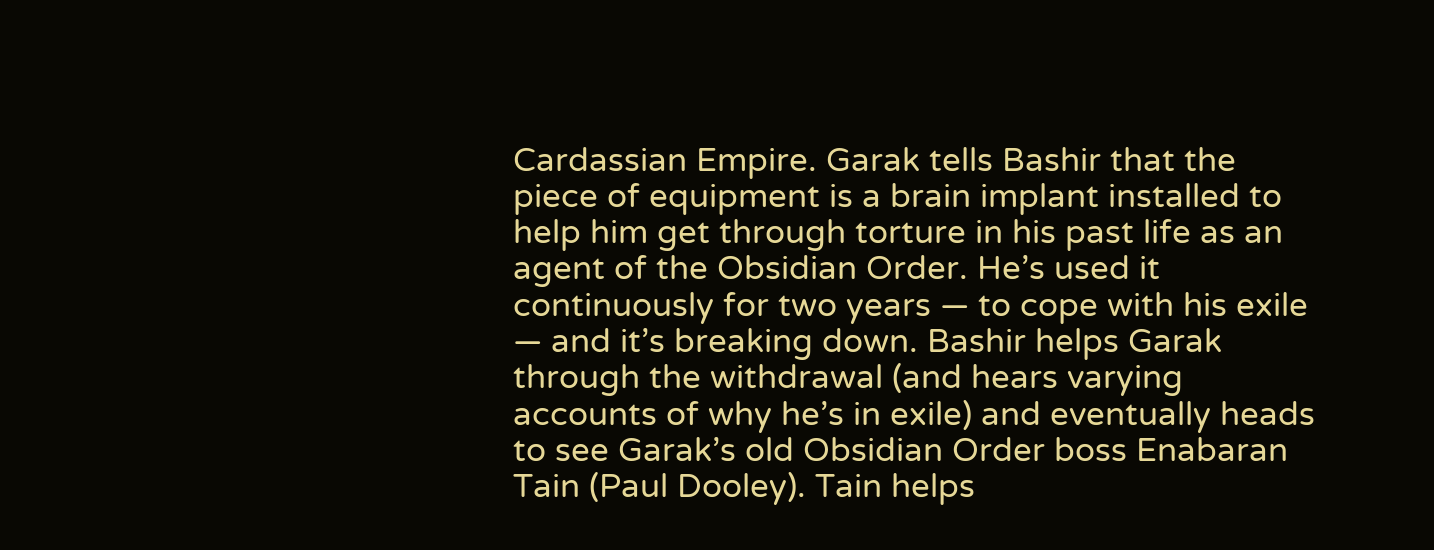Cardassian Empire. Garak tells Bashir that the piece of equipment is a brain implant installed to help him get through torture in his past life as an agent of the Obsidian Order. He’s used it continuously for two years — to cope with his exile — and it’s breaking down. Bashir helps Garak through the withdrawal (and hears varying accounts of why he’s in exile) and eventually heads to see Garak’s old Obsidian Order boss Enabaran Tain (Paul Dooley). Tain helps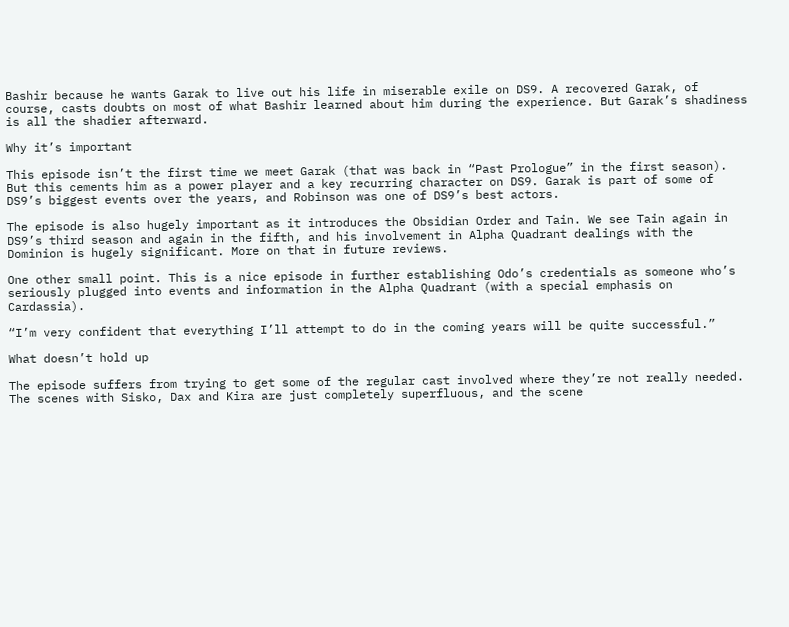Bashir because he wants Garak to live out his life in miserable exile on DS9. A recovered Garak, of course, casts doubts on most of what Bashir learned about him during the experience. But Garak’s shadiness is all the shadier afterward.

Why it’s important

This episode isn’t the first time we meet Garak (that was back in “Past Prologue” in the first season). But this cements him as a power player and a key recurring character on DS9. Garak is part of some of DS9’s biggest events over the years, and Robinson was one of DS9’s best actors.

The episode is also hugely important as it introduces the Obsidian Order and Tain. We see Tain again in DS9’s third season and again in the fifth, and his involvement in Alpha Quadrant dealings with the Dominion is hugely significant. More on that in future reviews.

One other small point. This is a nice episode in further establishing Odo’s credentials as someone who’s seriously plugged into events and information in the Alpha Quadrant (with a special emphasis on Cardassia).

“I’m very confident that everything I’ll attempt to do in the coming years will be quite successful.”

What doesn’t hold up

The episode suffers from trying to get some of the regular cast involved where they’re not really needed. The scenes with Sisko, Dax and Kira are just completely superfluous, and the scene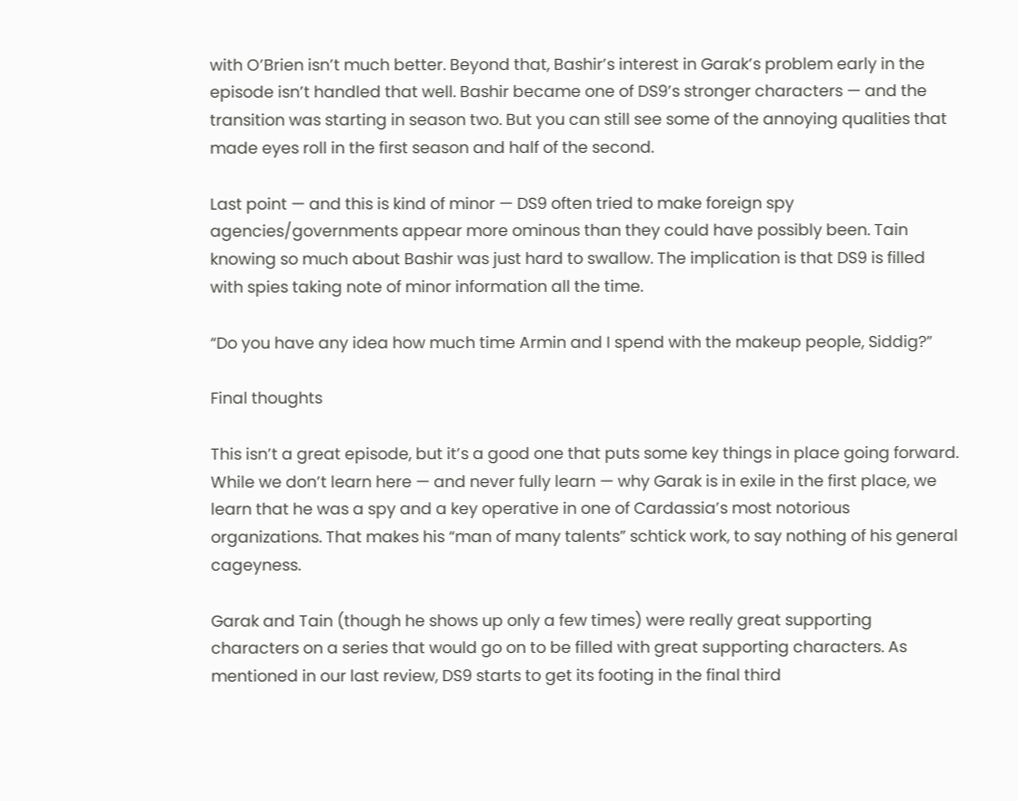with O’Brien isn’t much better. Beyond that, Bashir’s interest in Garak’s problem early in the episode isn’t handled that well. Bashir became one of DS9’s stronger characters — and the transition was starting in season two. But you can still see some of the annoying qualities that made eyes roll in the first season and half of the second.

Last point — and this is kind of minor — DS9 often tried to make foreign spy agencies/governments appear more ominous than they could have possibly been. Tain knowing so much about Bashir was just hard to swallow. The implication is that DS9 is filled with spies taking note of minor information all the time.

“Do you have any idea how much time Armin and I spend with the makeup people, Siddig?”

Final thoughts

This isn’t a great episode, but it’s a good one that puts some key things in place going forward. While we don’t learn here — and never fully learn — why Garak is in exile in the first place, we learn that he was a spy and a key operative in one of Cardassia’s most notorious organizations. That makes his “man of many talents” schtick work, to say nothing of his general cageyness.

Garak and Tain (though he shows up only a few times) were really great supporting characters on a series that would go on to be filled with great supporting characters. As mentioned in our last review, DS9 starts to get its footing in the final third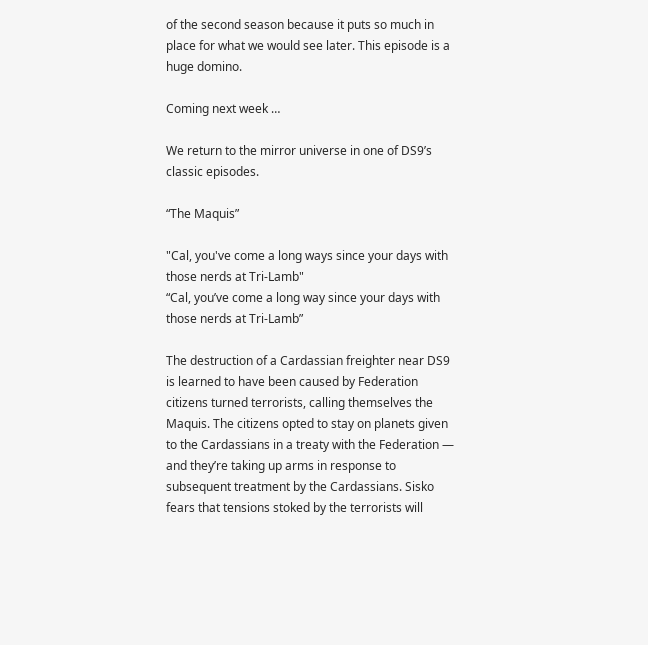of the second season because it puts so much in place for what we would see later. This episode is a huge domino.

Coming next week …

We return to the mirror universe in one of DS9’s classic episodes.

“The Maquis”

"Cal, you've come a long ways since your days with those nerds at Tri-Lamb"
“Cal, you’ve come a long way since your days with those nerds at Tri-Lamb”

The destruction of a Cardassian freighter near DS9 is learned to have been caused by Federation citizens turned terrorists, calling themselves the Maquis. The citizens opted to stay on planets given to the Cardassians in a treaty with the Federation — and they’re taking up arms in response to subsequent treatment by the Cardassians. Sisko fears that tensions stoked by the terrorists will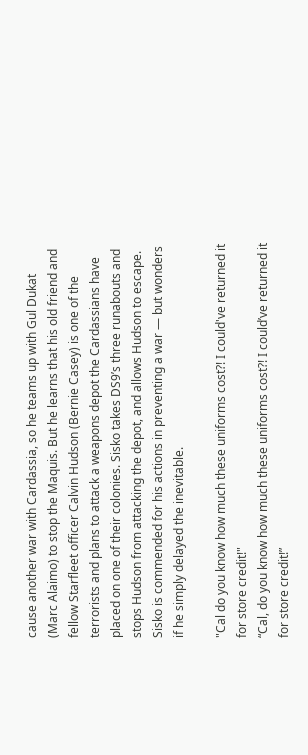cause another war with Cardassia, so he teams up with Gul Dukat (Marc Alaimo) to stop the Maquis. But he learns that his old friend and fellow Starfleet officer Calvin Hudson (Bernie Casey) is one of the terrorists and plans to attack a weapons depot the Cardassians have placed on one of their colonies. Sisko takes DS9’s three runabouts and stops Hudson from attacking the depot, and allows Hudson to escape. Sisko is commended for his actions in preventing a war — but wonders if he simply delayed the inevitable.

"Cal do you know how much these uniforms cost?! I could've returned it for store credit!"
“Cal, do you know how much these uniforms cost?! I could’ve returned it for store credit!”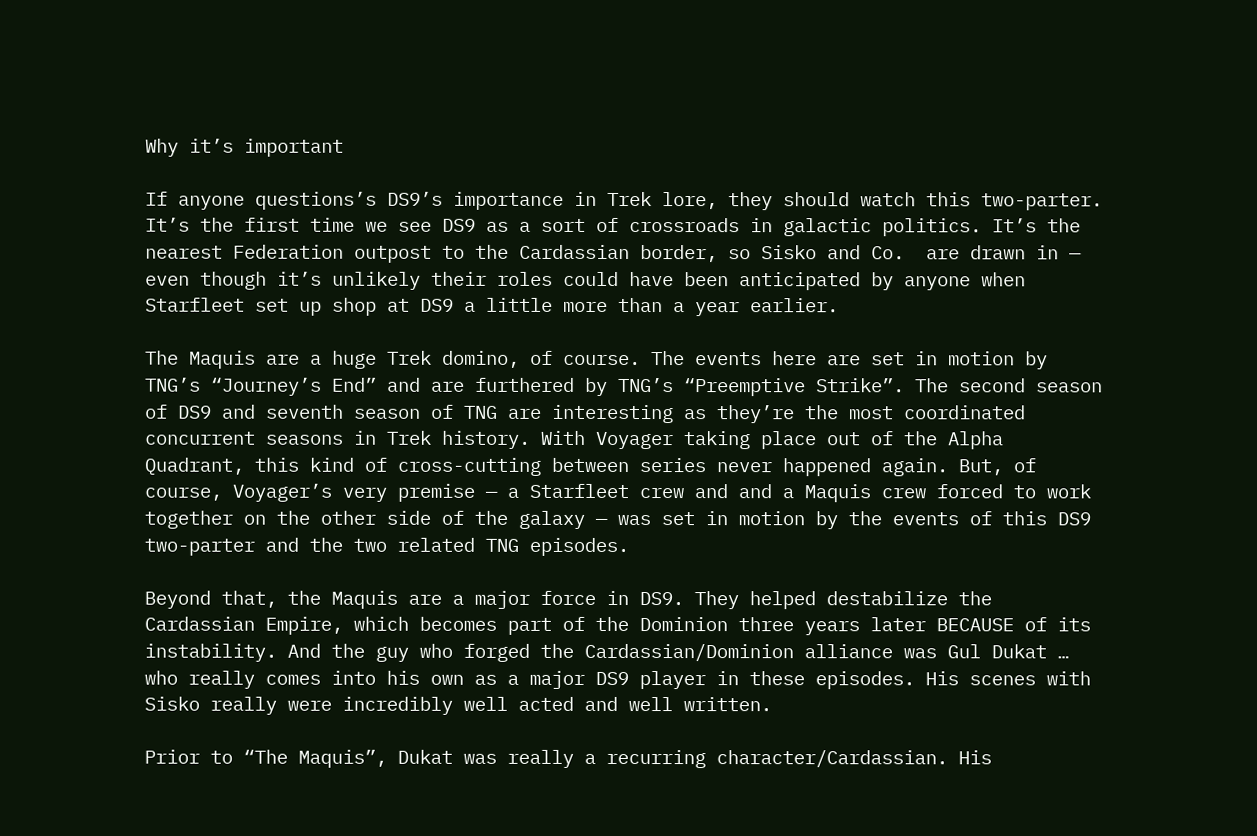Why it’s important

If anyone questions’s DS9’s importance in Trek lore, they should watch this two-parter. It’s the first time we see DS9 as a sort of crossroads in galactic politics. It’s the nearest Federation outpost to the Cardassian border, so Sisko and Co.  are drawn in — even though it’s unlikely their roles could have been anticipated by anyone when Starfleet set up shop at DS9 a little more than a year earlier.

The Maquis are a huge Trek domino, of course. The events here are set in motion by TNG’s “Journey’s End” and are furthered by TNG’s “Preemptive Strike”. The second season of DS9 and seventh season of TNG are interesting as they’re the most coordinated concurrent seasons in Trek history. With Voyager taking place out of the Alpha Quadrant, this kind of cross-cutting between series never happened again. But, of course, Voyager’s very premise — a Starfleet crew and and a Maquis crew forced to work together on the other side of the galaxy — was set in motion by the events of this DS9 two-parter and the two related TNG episodes.

Beyond that, the Maquis are a major force in DS9. They helped destabilize the Cardassian Empire, which becomes part of the Dominion three years later BECAUSE of its instability. And the guy who forged the Cardassian/Dominion alliance was Gul Dukat … who really comes into his own as a major DS9 player in these episodes. His scenes with Sisko really were incredibly well acted and well written.

Prior to “The Maquis”, Dukat was really a recurring character/Cardassian. His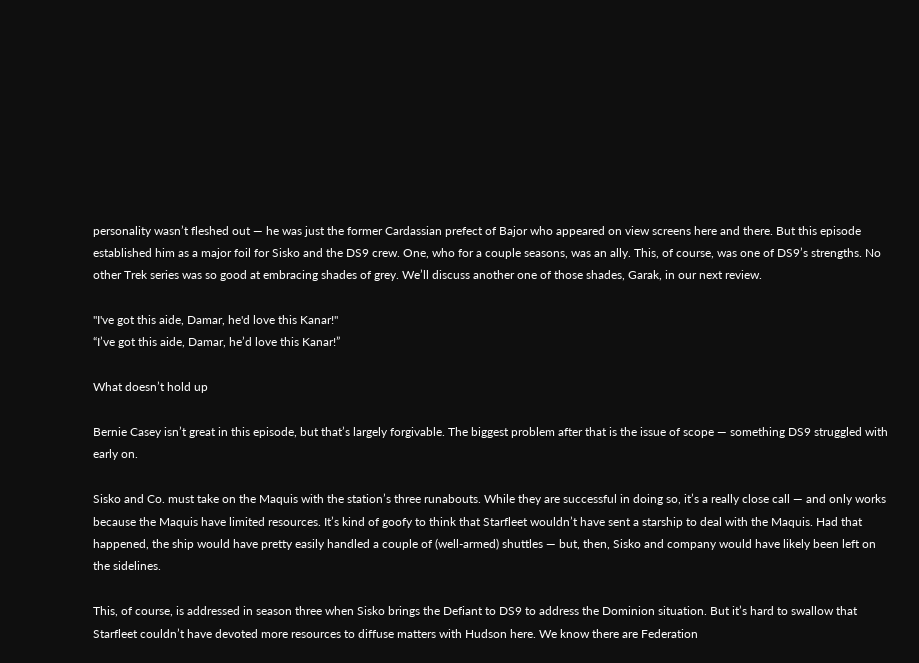personality wasn’t fleshed out — he was just the former Cardassian prefect of Bajor who appeared on view screens here and there. But this episode established him as a major foil for Sisko and the DS9 crew. One, who for a couple seasons, was an ally. This, of course, was one of DS9’s strengths. No other Trek series was so good at embracing shades of grey. We’ll discuss another one of those shades, Garak, in our next review.

"I've got this aide, Damar, he'd love this Kanar!"
“I’ve got this aide, Damar, he’d love this Kanar!”

What doesn’t hold up

Bernie Casey isn’t great in this episode, but that’s largely forgivable. The biggest problem after that is the issue of scope — something DS9 struggled with early on.

Sisko and Co. must take on the Maquis with the station’s three runabouts. While they are successful in doing so, it’s a really close call — and only works because the Maquis have limited resources. It’s kind of goofy to think that Starfleet wouldn’t have sent a starship to deal with the Maquis. Had that happened, the ship would have pretty easily handled a couple of (well-armed) shuttles — but, then, Sisko and company would have likely been left on the sidelines.

This, of course, is addressed in season three when Sisko brings the Defiant to DS9 to address the Dominion situation. But it’s hard to swallow that Starfleet couldn’t have devoted more resources to diffuse matters with Hudson here. We know there are Federation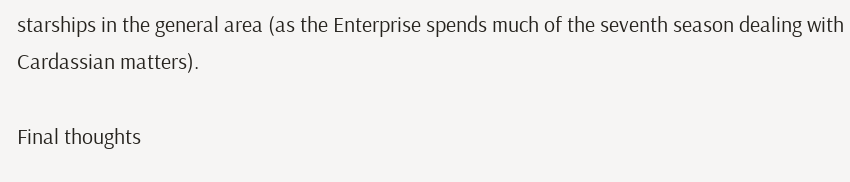starships in the general area (as the Enterprise spends much of the seventh season dealing with Cardassian matters).

Final thoughts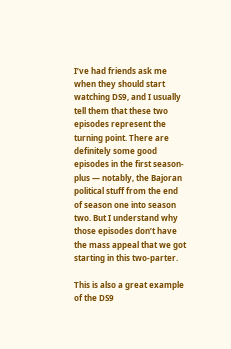I’ve had friends ask me when they should start watching DS9, and I usually tell them that these two episodes represent the turning point. There are definitely some good episodes in the first season-plus — notably, the Bajoran political stuff from the end of season one into season two. But I understand why those episodes don’t have the mass appeal that we got starting in this two-parter.

This is also a great example of the DS9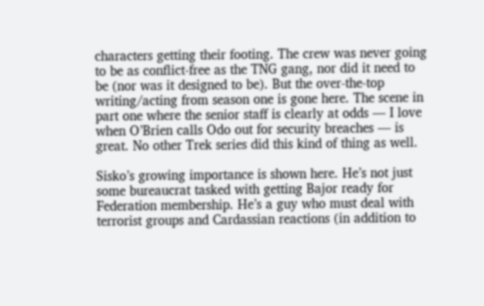characters getting their footing. The crew was never going to be as conflict-free as the TNG gang, nor did it need to be (nor was it designed to be). But the over-the-top writing/acting from season one is gone here. The scene in part one where the senior staff is clearly at odds — I love when O’Brien calls Odo out for security breaches — is great. No other Trek series did this kind of thing as well.

Sisko’s growing importance is shown here. He’s not just some bureaucrat tasked with getting Bajor ready for Federation membership. He’s a guy who must deal with terrorist groups and Cardassian reactions (in addition to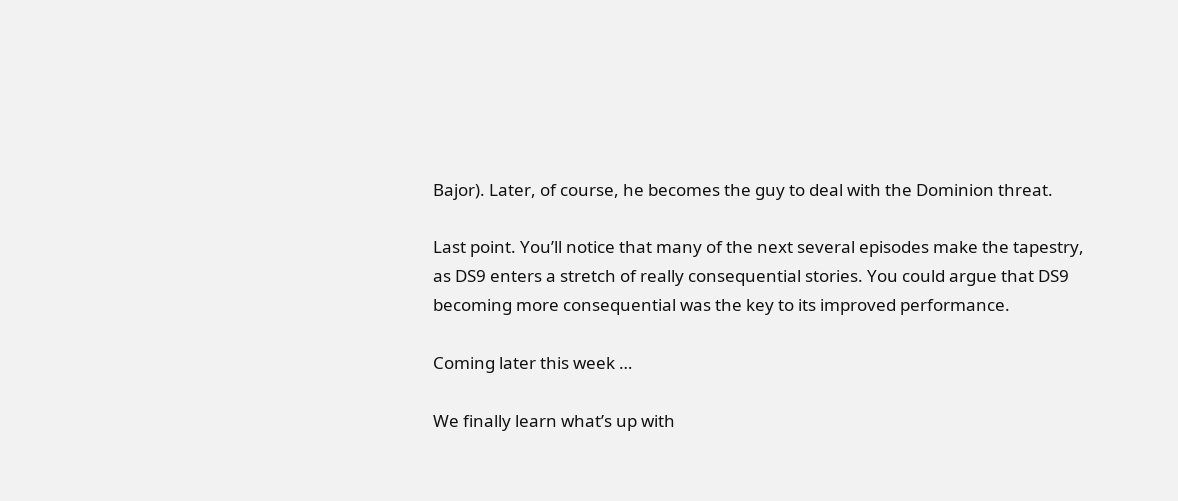Bajor). Later, of course, he becomes the guy to deal with the Dominion threat.

Last point. You’ll notice that many of the next several episodes make the tapestry, as DS9 enters a stretch of really consequential stories. You could argue that DS9 becoming more consequential was the key to its improved performance.

Coming later this week …

We finally learn what’s up with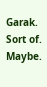Garak. Sort of. Maybe.